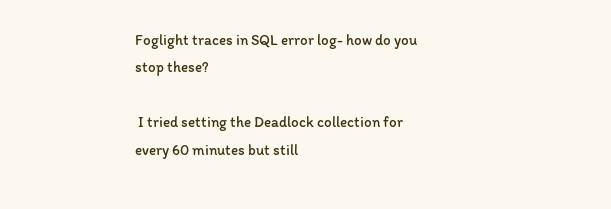Foglight traces in SQL error log- how do you stop these?

 I tried setting the Deadlock collection for every 60 minutes but still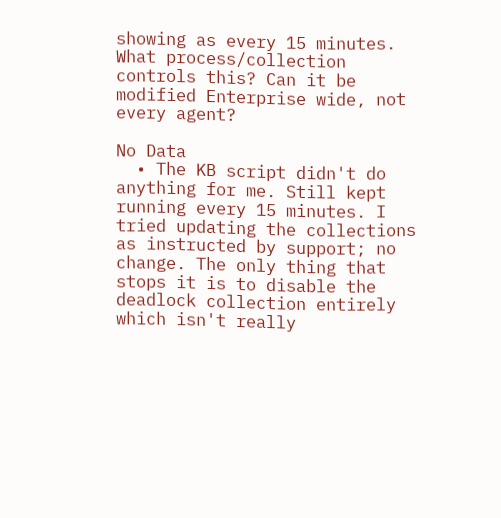showing as every 15 minutes. What process/collection controls this? Can it be modified Enterprise wide, not every agent?

No Data
  • The KB script didn't do anything for me. Still kept running every 15 minutes. I tried updating the collections as instructed by support; no change. The only thing that stops it is to disable the deadlock collection entirely which isn't really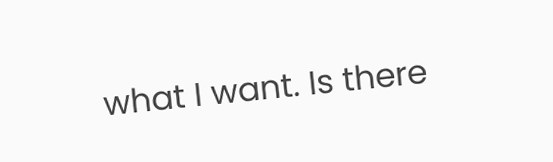what I want. Is there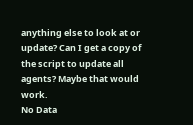anything else to look at or update? Can I get a copy of the script to update all agents? Maybe that would work.
No Data